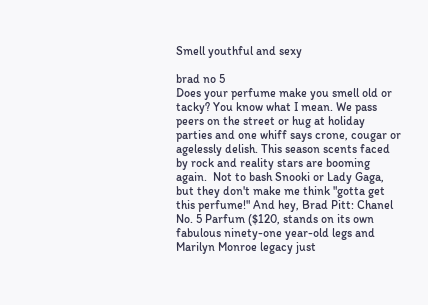Smell youthful and sexy

brad no 5
Does your perfume make you smell old or tacky? You know what I mean. We pass peers on the street or hug at holiday parties and one whiff says crone, cougar or agelessly delish. This season scents faced by rock and reality stars are booming again.  Not to bash Snooki or Lady Gaga, but they don't make me think "gotta get this perfume!" And hey, Brad Pitt: Chanel No. 5 Parfum ($120, stands on its own fabulous ninety-one year-old legs and Marilyn Monroe legacy just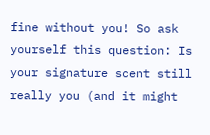fine without you! So ask yourself this question: Is your signature scent still really you (and it might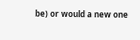be) or would a new one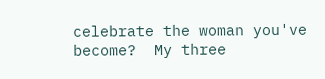celebrate the woman you've become?  My three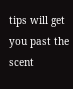tips will get you past the scent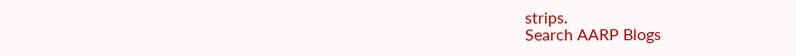strips.
Search AARP Blogs